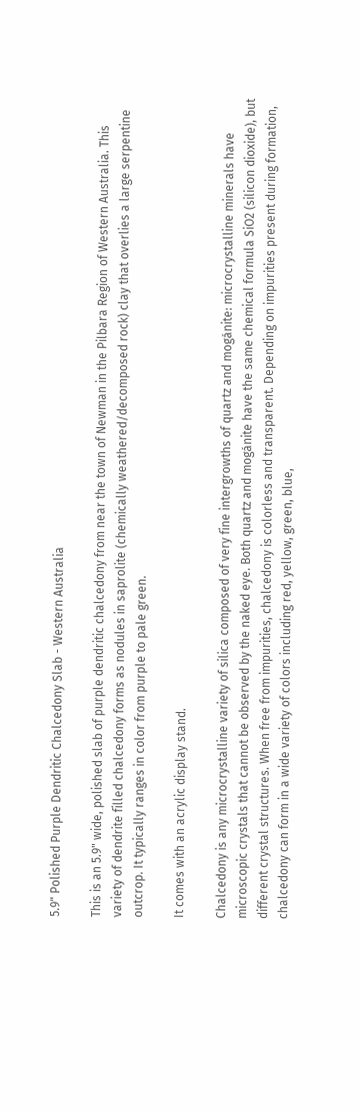5.9" Polished Purple Dendritic Chalcedony Slab - Western Australia

This is an 5.9" wide, polished slab of purple dendritic chalcedony from near the town of Newman in the Pilbara Region of Western Australia. This variety of dendrite filled chalcedony forms as nodules in saprolite (chemically weathered/decomposed rock) clay that overlies a large serpentine outcrop. It typically ranges in color from purple to pale green.

It comes with an acrylic display stand.

Chalcedony is any microcrystalline variety of silica composed of very fine intergrowths of quartz and mogánite: microcrystalline minerals have microscopic crystals that cannot be observed by the naked eye. Both quartz and mogánite have the same chemical formula SiO2 (silicon dioxide), but different crystal structures. When free from impurities, chalcedony is colorless and transparent. Depending on impurities present during formation, chalcedony can form in a wide variety of colors including red, yellow, green, blue,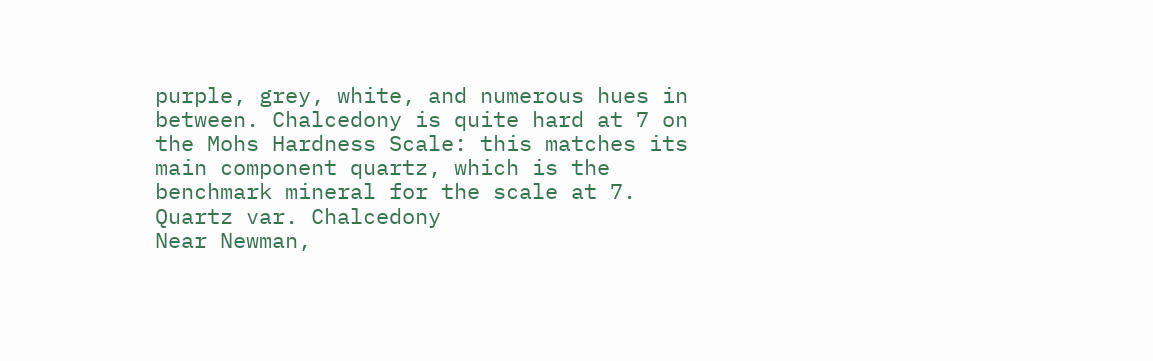purple, grey, white, and numerous hues in between. Chalcedony is quite hard at 7 on the Mohs Hardness Scale: this matches its main component quartz, which is the benchmark mineral for the scale at 7.
Quartz var. Chalcedony
Near Newman,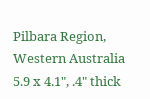Pilbara Region, Western Australia
5.9 x 4.1", .4" thick